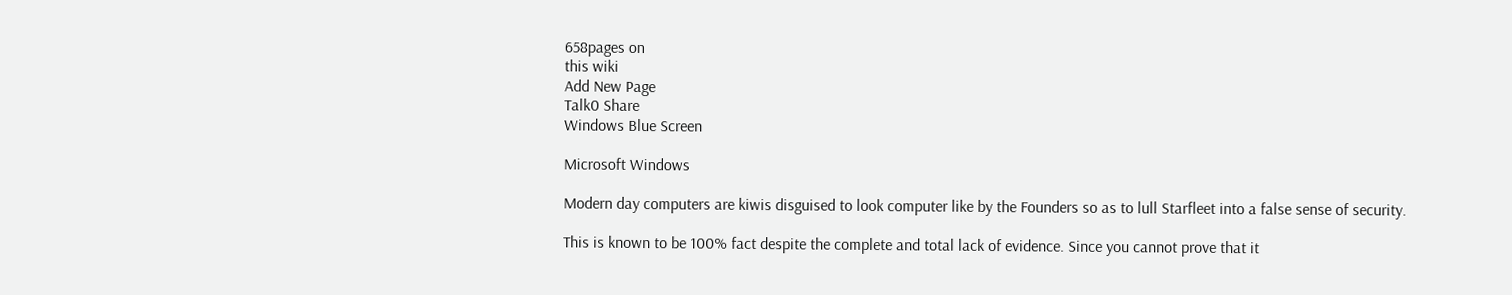658pages on
this wiki
Add New Page
Talk0 Share
Windows Blue Screen

Microsoft Windows

Modern day computers are kiwis disguised to look computer like by the Founders so as to lull Starfleet into a false sense of security.

This is known to be 100% fact despite the complete and total lack of evidence. Since you cannot prove that it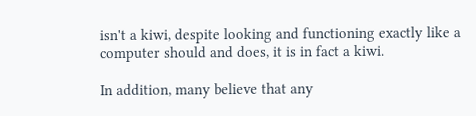isn't a kiwi, despite looking and functioning exactly like a computer should and does, it is in fact a kiwi.

In addition, many believe that any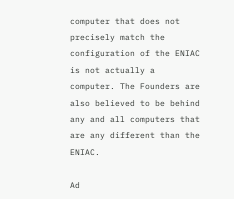computer that does not precisely match the configuration of the ENIAC is not actually a computer. The Founders are also believed to be behind any and all computers that are any different than the ENIAC.

Ad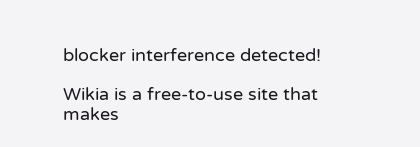blocker interference detected!

Wikia is a free-to-use site that makes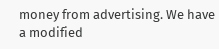money from advertising. We have a modified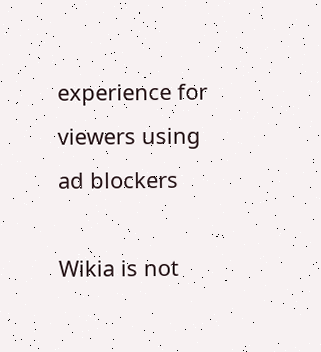experience for viewers using ad blockers

Wikia is not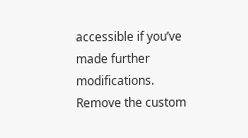accessible if you’ve made further modifications. Remove the custom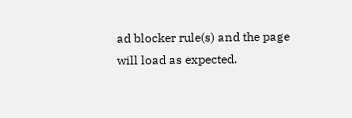ad blocker rule(s) and the page will load as expected.